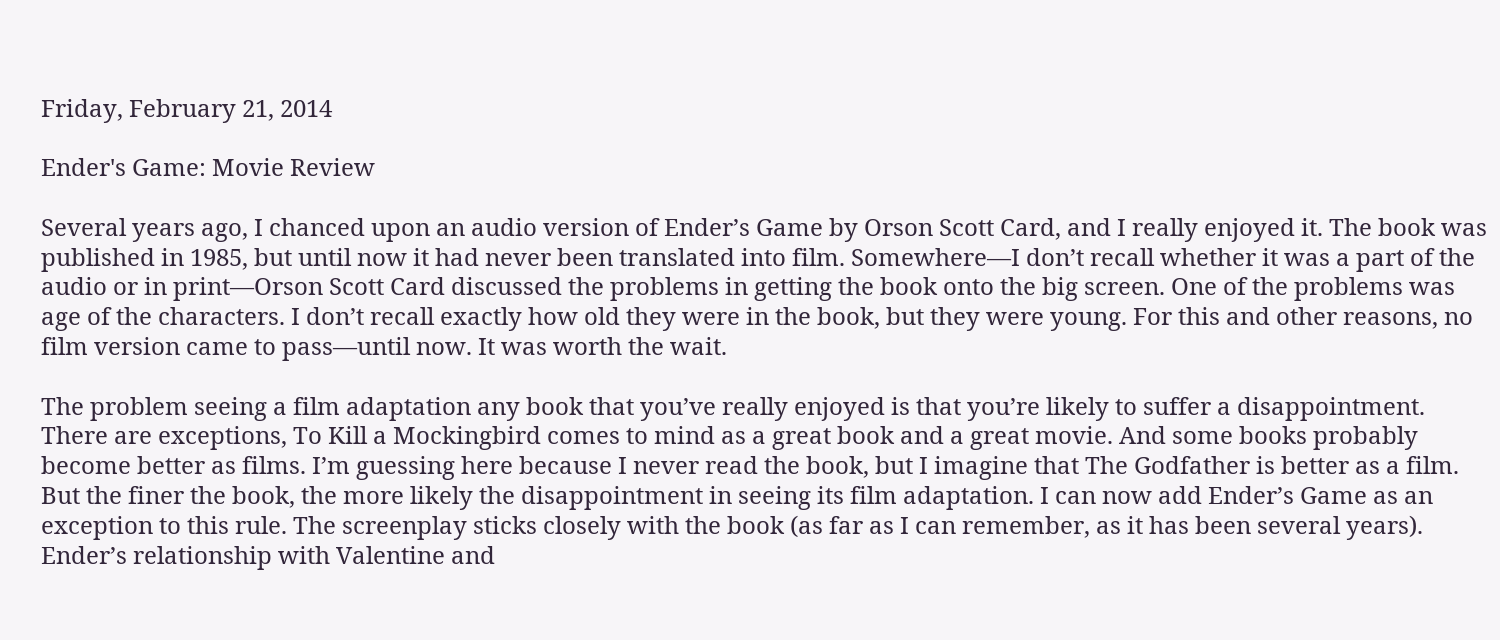Friday, February 21, 2014

Ender's Game: Movie Review

Several years ago, I chanced upon an audio version of Ender’s Game by Orson Scott Card, and I really enjoyed it. The book was published in 1985, but until now it had never been translated into film. Somewhere—I don’t recall whether it was a part of the audio or in print—Orson Scott Card discussed the problems in getting the book onto the big screen. One of the problems was age of the characters. I don’t recall exactly how old they were in the book, but they were young. For this and other reasons, no film version came to pass—until now. It was worth the wait.

The problem seeing a film adaptation any book that you’ve really enjoyed is that you’re likely to suffer a disappointment. There are exceptions, To Kill a Mockingbird comes to mind as a great book and a great movie. And some books probably become better as films. I’m guessing here because I never read the book, but I imagine that The Godfather is better as a film. But the finer the book, the more likely the disappointment in seeing its film adaptation. I can now add Ender’s Game as an exception to this rule. The screenplay sticks closely with the book (as far as I can remember, as it has been several years). Ender’s relationship with Valentine and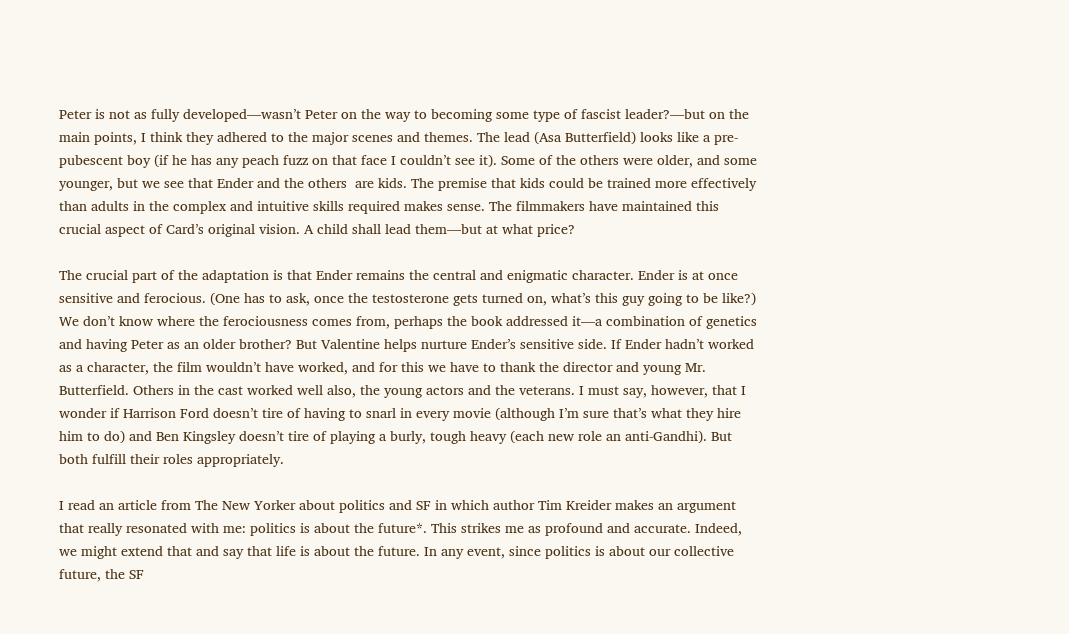Peter is not as fully developed—wasn’t Peter on the way to becoming some type of fascist leader?—but on the main points, I think they adhered to the major scenes and themes. The lead (Asa Butterfield) looks like a pre-pubescent boy (if he has any peach fuzz on that face I couldn’t see it). Some of the others were older, and some younger, but we see that Ender and the others  are kids. The premise that kids could be trained more effectively than adults in the complex and intuitive skills required makes sense. The filmmakers have maintained this crucial aspect of Card’s original vision. A child shall lead them—but at what price?

The crucial part of the adaptation is that Ender remains the central and enigmatic character. Ender is at once sensitive and ferocious. (One has to ask, once the testosterone gets turned on, what’s this guy going to be like?) We don’t know where the ferociousness comes from, perhaps the book addressed it—a combination of genetics and having Peter as an older brother? But Valentine helps nurture Ender’s sensitive side. If Ender hadn’t worked as a character, the film wouldn’t have worked, and for this we have to thank the director and young Mr. Butterfield. Others in the cast worked well also, the young actors and the veterans. I must say, however, that I wonder if Harrison Ford doesn’t tire of having to snarl in every movie (although I’m sure that’s what they hire him to do) and Ben Kingsley doesn’t tire of playing a burly, tough heavy (each new role an anti-Gandhi). But both fulfill their roles appropriately.

I read an article from The New Yorker about politics and SF in which author Tim Kreider makes an argument that really resonated with me: politics is about the future*. This strikes me as profound and accurate. Indeed, we might extend that and say that life is about the future. In any event, since politics is about our collective future, the SF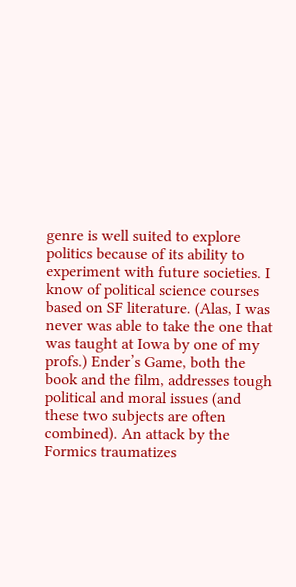genre is well suited to explore politics because of its ability to experiment with future societies. I know of political science courses based on SF literature. (Alas, I was never was able to take the one that was taught at Iowa by one of my profs.) Ender’s Game, both the book and the film, addresses tough political and moral issues (and these two subjects are often combined). An attack by the Formics traumatizes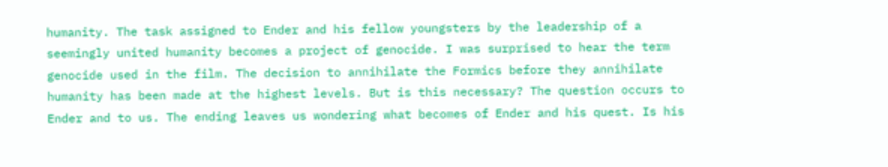humanity. The task assigned to Ender and his fellow youngsters by the leadership of a seemingly united humanity becomes a project of genocide. I was surprised to hear the term genocide used in the film. The decision to annihilate the Formics before they annihilate humanity has been made at the highest levels. But is this necessary? The question occurs to Ender and to us. The ending leaves us wondering what becomes of Ender and his quest. Is his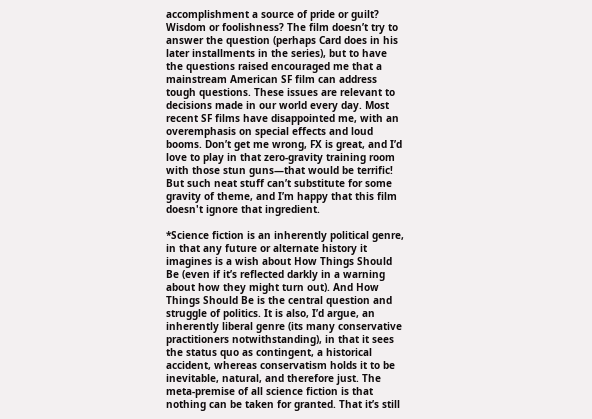accomplishment a source of pride or guilt? Wisdom or foolishness? The film doesn’t try to answer the question (perhaps Card does in his later installments in the series), but to have the questions raised encouraged me that a mainstream American SF film can address tough questions. These issues are relevant to decisions made in our world every day. Most recent SF films have disappointed me, with an overemphasis on special effects and loud booms. Don’t get me wrong, FX is great, and I’d love to play in that zero-gravity training room with those stun guns—that would be terrific! But such neat stuff can’t substitute for some gravity of theme, and I’m happy that this film doesn't ignore that ingredient.

*Science fiction is an inherently political genre, in that any future or alternate history it imagines is a wish about How Things Should Be (even if it’s reflected darkly in a warning about how they might turn out). And How Things Should Be is the central question and struggle of politics. It is also, I’d argue, an inherently liberal genre (its many conservative practitioners notwithstanding), in that it sees the status quo as contingent, a historical accident, whereas conservatism holds it to be inevitable, natural, and therefore just. The meta-premise of all science fiction is that nothing can be taken for granted. That it’s still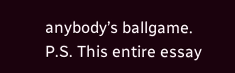anybody’s ballgame.
P.S. This entire essay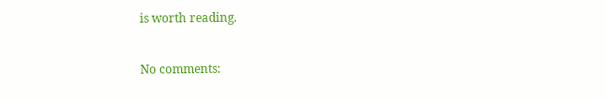is worth reading.

No comments: